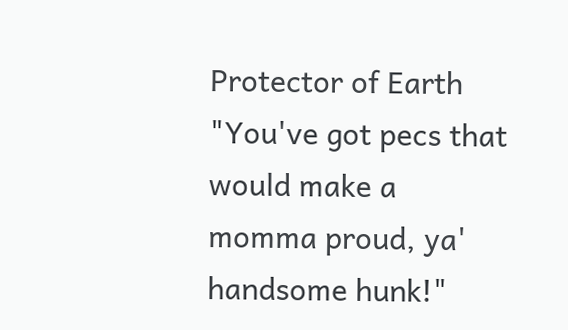Protector of Earth
"You've got pecs that would make a momma proud, ya' handsome hunk!"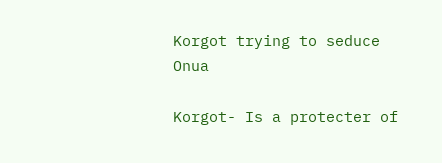Korgot trying to seduce Onua

Korgot- Is a protecter of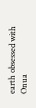earth obsessed with Onua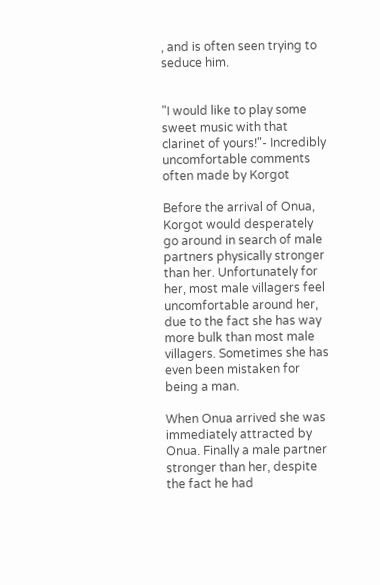, and is often seen trying to seduce him.


"I would like to play some sweet music with that clarinet of yours!"- Incredibly uncomfortable comments often made by Korgot

Before the arrival of Onua, Korgot would desperately go around in search of male partners physically stronger than her. Unfortunately for her, most male villagers feel uncomfortable around her, due to the fact she has way more bulk than most male villagers. Sometimes she has even been mistaken for being a man.

When Onua arrived she was immediately attracted by Onua. Finally a male partner stronger than her, despite the fact he had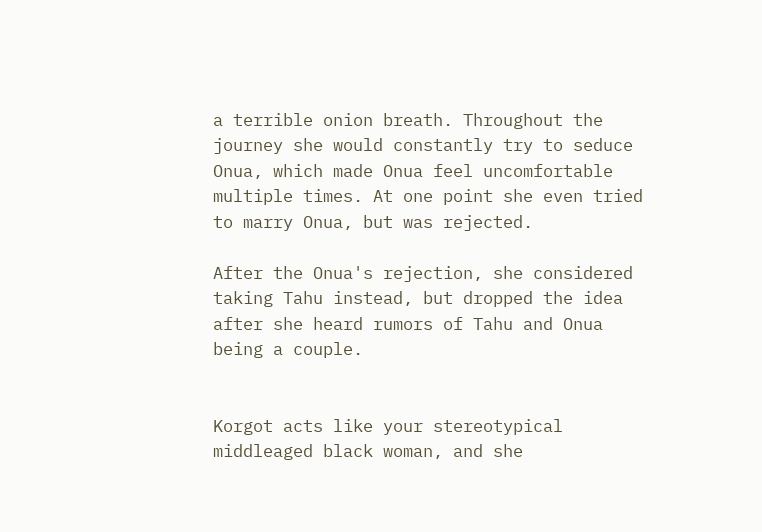a terrible onion breath. Throughout the journey she would constantly try to seduce Onua, which made Onua feel uncomfortable multiple times. At one point she even tried to marry Onua, but was rejected.

After the Onua's rejection, she considered taking Tahu instead, but dropped the idea after she heard rumors of Tahu and Onua being a couple.


Korgot acts like your stereotypical middleaged black woman, and she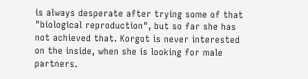is always desperate after trying some of that "biological reproduction", but so far she has not achieved that. Korgot is never interested on the inside, when she is looking for male partners.